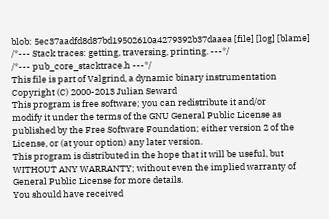blob: 5ec37aadfd8d87bd19502610a4279392b37daaea [file] [log] [blame]
/*--- Stack traces: getting, traversing, printing. ---*/
/*--- pub_core_stacktrace.h ---*/
This file is part of Valgrind, a dynamic binary instrumentation
Copyright (C) 2000-2013 Julian Seward
This program is free software; you can redistribute it and/or
modify it under the terms of the GNU General Public License as
published by the Free Software Foundation; either version 2 of the
License, or (at your option) any later version.
This program is distributed in the hope that it will be useful, but
WITHOUT ANY WARRANTY; without even the implied warranty of
General Public License for more details.
You should have received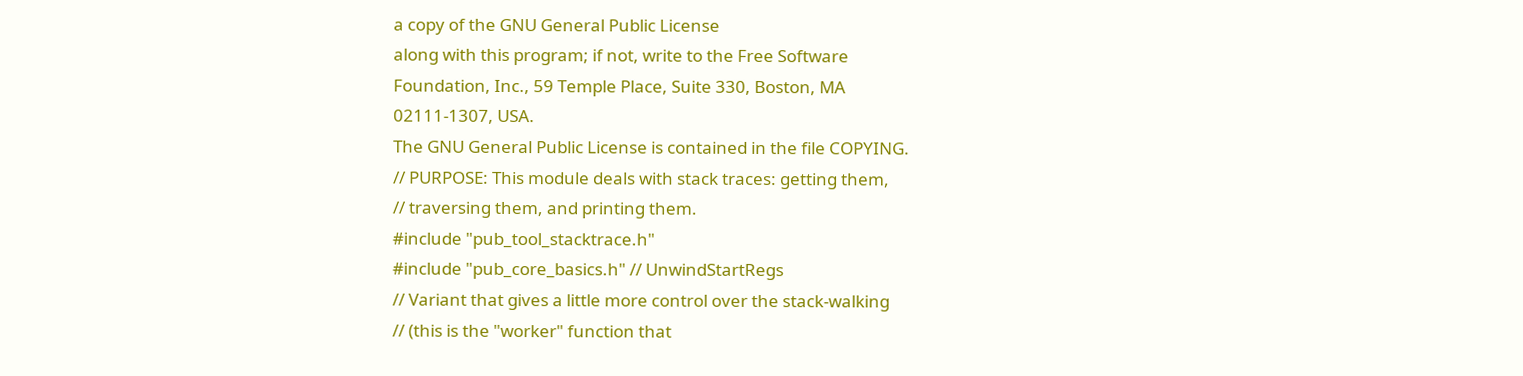a copy of the GNU General Public License
along with this program; if not, write to the Free Software
Foundation, Inc., 59 Temple Place, Suite 330, Boston, MA
02111-1307, USA.
The GNU General Public License is contained in the file COPYING.
// PURPOSE: This module deals with stack traces: getting them,
// traversing them, and printing them.
#include "pub_tool_stacktrace.h"
#include "pub_core_basics.h" // UnwindStartRegs
// Variant that gives a little more control over the stack-walking
// (this is the "worker" function that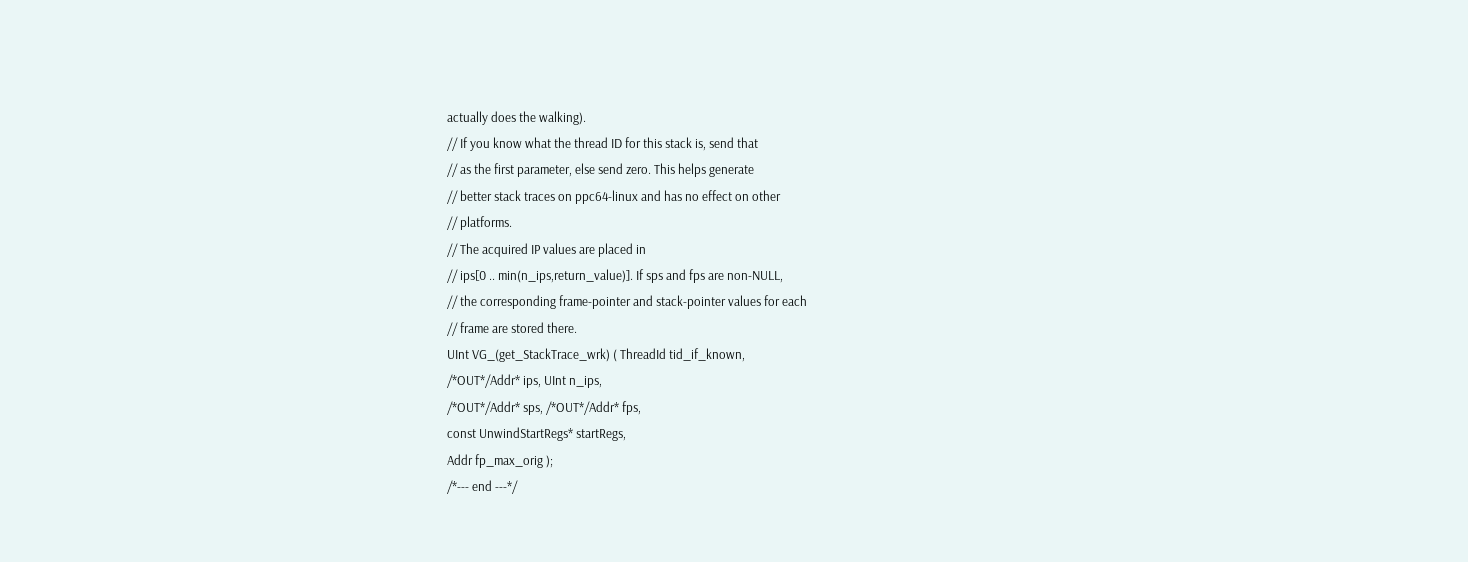actually does the walking).
// If you know what the thread ID for this stack is, send that
// as the first parameter, else send zero. This helps generate
// better stack traces on ppc64-linux and has no effect on other
// platforms.
// The acquired IP values are placed in
// ips[0 .. min(n_ips,return_value)]. If sps and fps are non-NULL,
// the corresponding frame-pointer and stack-pointer values for each
// frame are stored there.
UInt VG_(get_StackTrace_wrk) ( ThreadId tid_if_known,
/*OUT*/Addr* ips, UInt n_ips,
/*OUT*/Addr* sps, /*OUT*/Addr* fps,
const UnwindStartRegs* startRegs,
Addr fp_max_orig );
/*--- end ---*/